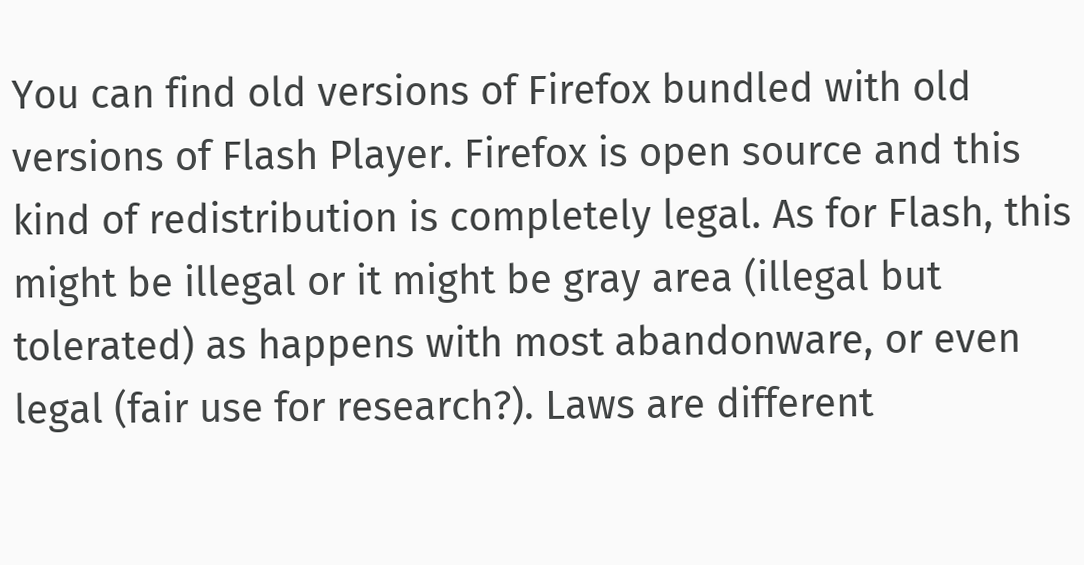You can find old versions of Firefox bundled with old versions of Flash Player. Firefox is open source and this kind of redistribution is completely legal. As for Flash, this might be illegal or it might be gray area (illegal but tolerated) as happens with most abandonware, or even legal (fair use for research?). Laws are different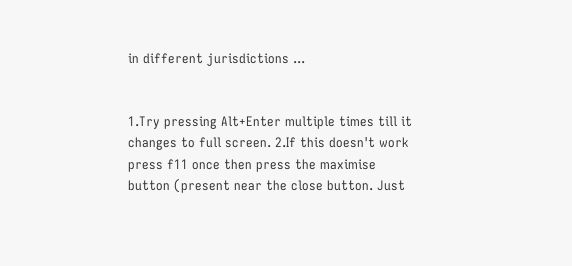in different jurisdictions ...


1.Try pressing Alt+Enter multiple times till it changes to full screen. 2.If this doesn't work press f11 once then press the maximise button (present near the close button. Just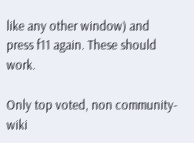like any other window) and press f11 again. These should work.

Only top voted, non community-wiki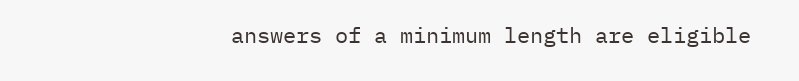answers of a minimum length are eligible